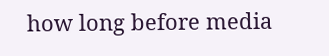how long before media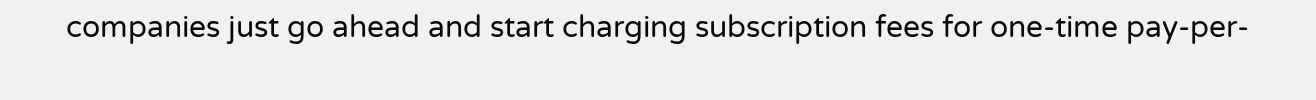companies just go ahead and start charging subscription fees for one-time pay-per-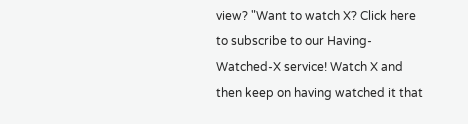view? "Want to watch X? Click here to subscribe to our Having-Watched-X service! Watch X and then keep on having watched it that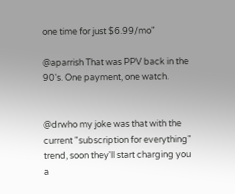one time for just $6.99/mo"

@aparrish That was PPV back in the 90's. One payment, one watch.


@drwho my joke was that with the current "subscription for everything" trend, soon they'll start charging you a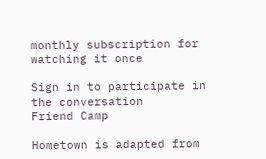monthly subscription for watching it once

Sign in to participate in the conversation
Friend Camp

Hometown is adapted from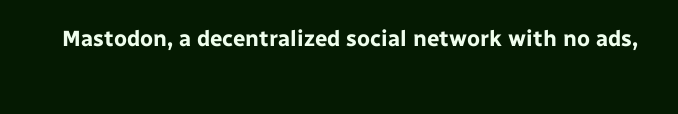Mastodon, a decentralized social network with no ads,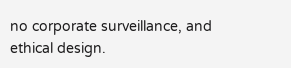no corporate surveillance, and ethical design.